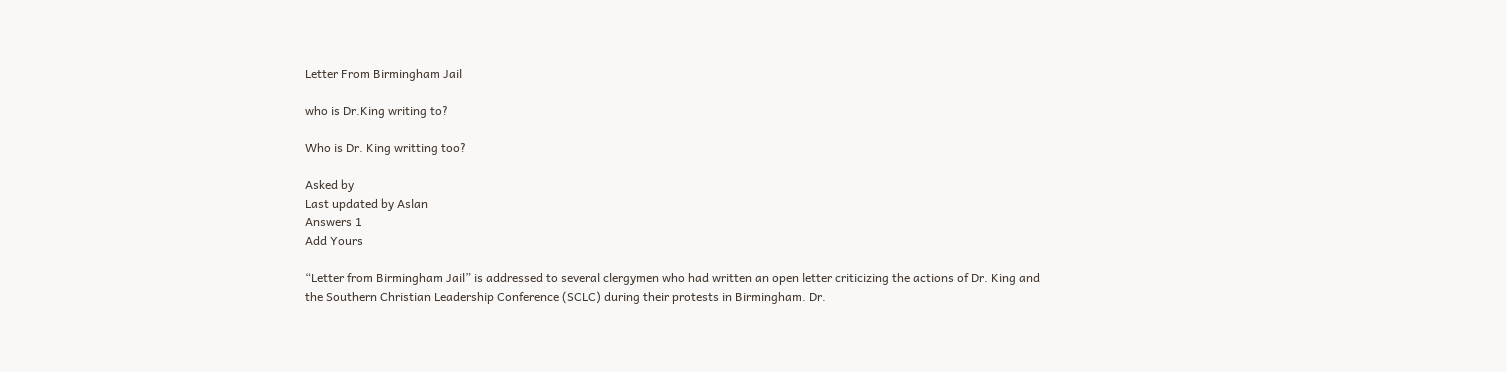Letter From Birmingham Jail

who is Dr.King writing to?

Who is Dr. King writting too?

Asked by
Last updated by Aslan
Answers 1
Add Yours

“Letter from Birmingham Jail” is addressed to several clergymen who had written an open letter criticizing the actions of Dr. King and the Southern Christian Leadership Conference (SCLC) during their protests in Birmingham. Dr.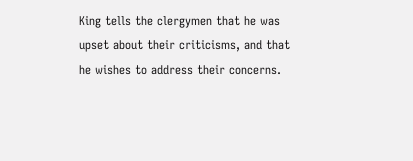King tells the clergymen that he was upset about their criticisms, and that he wishes to address their concerns.